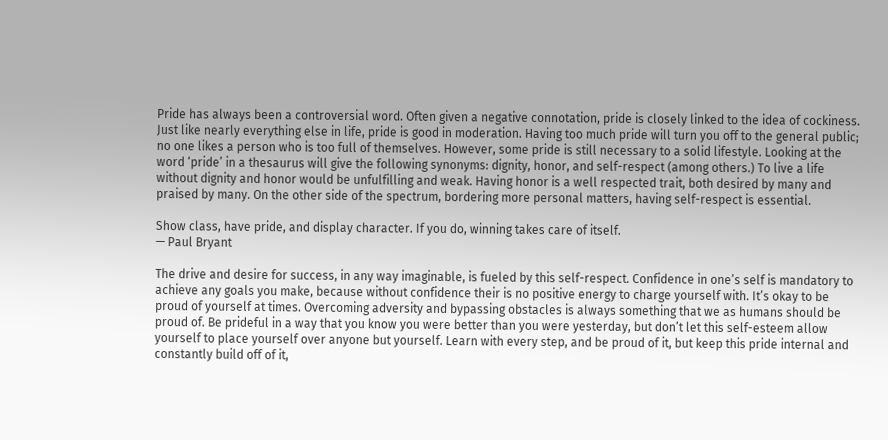Pride has always been a controversial word. Often given a negative connotation, pride is closely linked to the idea of cockiness. Just like nearly everything else in life, pride is good in moderation. Having too much pride will turn you off to the general public; no one likes a person who is too full of themselves. However, some pride is still necessary to a solid lifestyle. Looking at the word ‘pride’ in a thesaurus will give the following synonyms: dignity, honor, and self-respect (among others.) To live a life without dignity and honor would be unfulfilling and weak. Having honor is a well respected trait, both desired by many and praised by many. On the other side of the spectrum, bordering more personal matters, having self-respect is essential.

Show class, have pride, and display character. If you do, winning takes care of itself.
— Paul Bryant

The drive and desire for success, in any way imaginable, is fueled by this self-respect. Confidence in one’s self is mandatory to achieve any goals you make, because without confidence their is no positive energy to charge yourself with. It’s okay to be proud of yourself at times. Overcoming adversity and bypassing obstacles is always something that we as humans should be proud of. Be prideful in a way that you know you were better than you were yesterday, but don’t let this self-esteem allow yourself to place yourself over anyone but yourself. Learn with every step, and be proud of it, but keep this pride internal and constantly build off of it,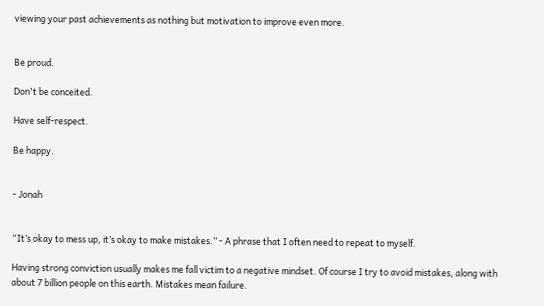viewing your past achievements as nothing but motivation to improve even more.


Be proud.

Don't be conceited.

Have self-respect.

Be happy.


- Jonah


“It’s okay to mess up, it’s okay to make mistakes.” - A phrase that I often need to repeat to myself.

Having strong conviction usually makes me fall victim to a negative mindset. Of course I try to avoid mistakes, along with about 7 billion people on this earth. Mistakes mean failure.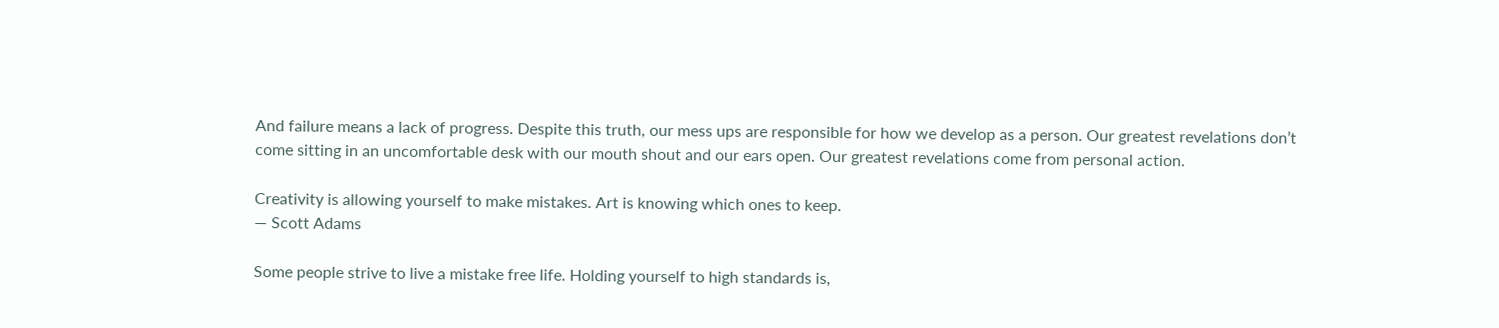And failure means a lack of progress. Despite this truth, our mess ups are responsible for how we develop as a person. Our greatest revelations don’t come sitting in an uncomfortable desk with our mouth shout and our ears open. Our greatest revelations come from personal action.

Creativity is allowing yourself to make mistakes. Art is knowing which ones to keep.
— Scott Adams

Some people strive to live a mistake free life. Holding yourself to high standards is,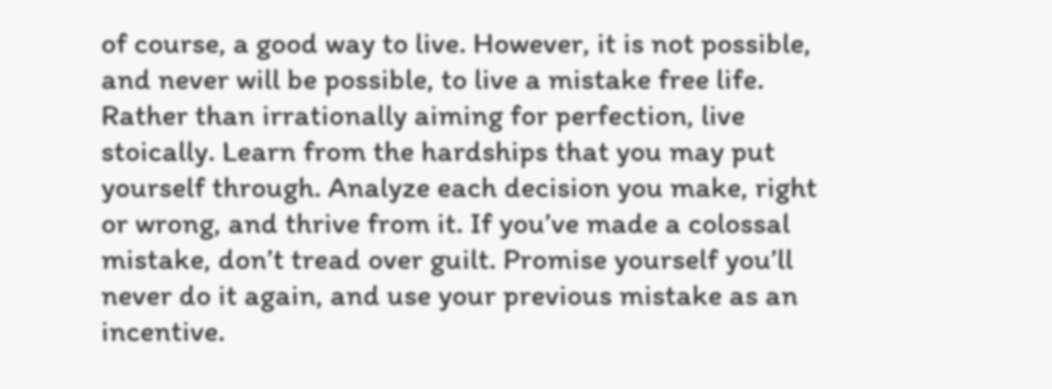of course, a good way to live. However, it is not possible, and never will be possible, to live a mistake free life. Rather than irrationally aiming for perfection, live stoically. Learn from the hardships that you may put yourself through. Analyze each decision you make, right or wrong, and thrive from it. If you’ve made a colossal mistake, don’t tread over guilt. Promise yourself you’ll never do it again, and use your previous mistake as an incentive.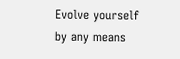Evolve yourself by any means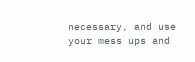necessary, and use your mess ups and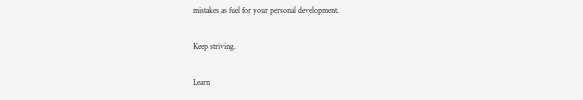mistakes as fuel for your personal development.

Keep striving.

Learn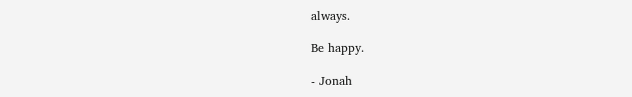always.

Be happy.

- Jonah